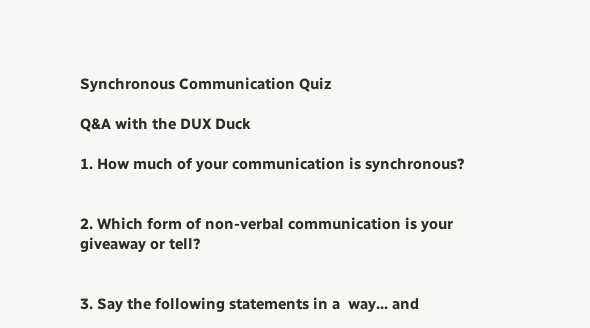Synchronous Communication Quiz

Q&A with the DUX Duck

1. How much of your communication is synchronous?


2. Which form of non-verbal communication is your giveaway or tell?


3. Say the following statements in a  way... and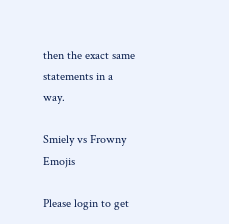then the exact same statements in a  way.

Smiely vs Frowny Emojis

Please login to get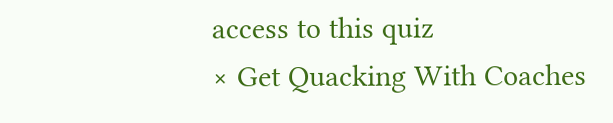access to this quiz
× Get Quacking With Coaches